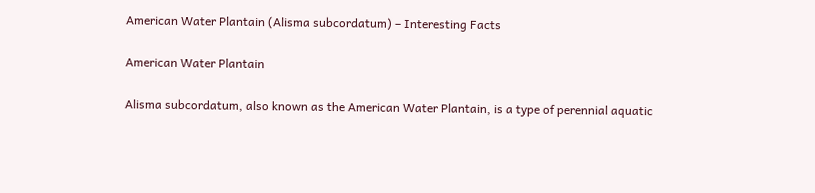American Water Plantain (Alisma subcordatum) – Interesting Facts

American Water Plantain

Alisma subcordatum, also known as the American Water Plantain, is a type of perennial aquatic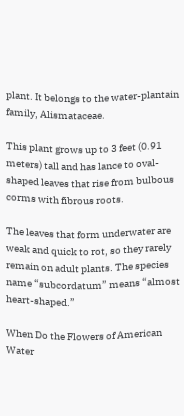plant. It belongs to the water-plantain family, Alismataceae.

This plant grows up to 3 feet (0.91 meters) tall and has lance to oval-shaped leaves that rise from bulbous corms with fibrous roots.

The leaves that form underwater are weak and quick to rot, so they rarely remain on adult plants. The species name “subcordatum” means “almost heart-shaped.”

When Do the Flowers of American Water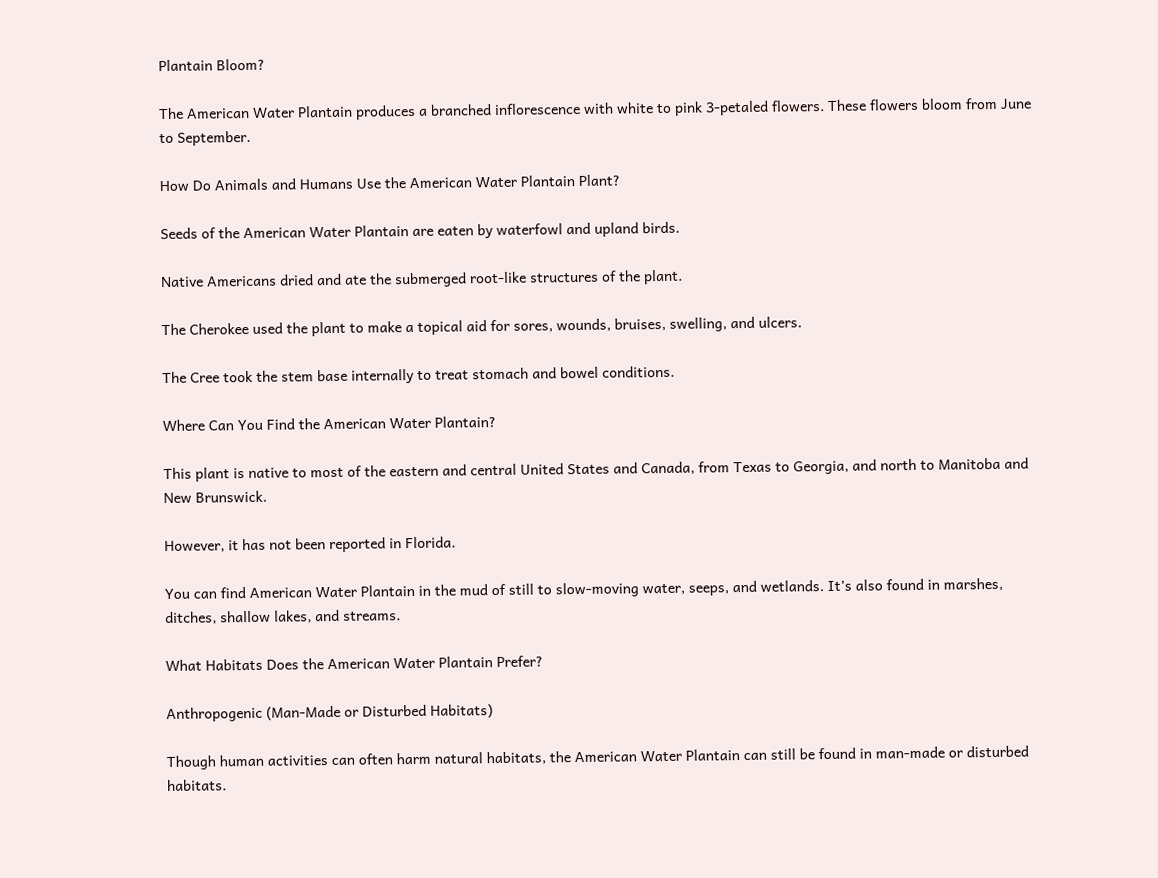Plantain Bloom?

The American Water Plantain produces a branched inflorescence with white to pink 3-petaled flowers. These flowers bloom from June to September.

How Do Animals and Humans Use the American Water Plantain Plant?

Seeds of the American Water Plantain are eaten by waterfowl and upland birds.

Native Americans dried and ate the submerged root-like structures of the plant.

The Cherokee used the plant to make a topical aid for sores, wounds, bruises, swelling, and ulcers.

The Cree took the stem base internally to treat stomach and bowel conditions.

Where Can You Find the American Water Plantain?

This plant is native to most of the eastern and central United States and Canada, from Texas to Georgia, and north to Manitoba and New Brunswick.

However, it has not been reported in Florida.

You can find American Water Plantain in the mud of still to slow-moving water, seeps, and wetlands. It’s also found in marshes, ditches, shallow lakes, and streams.

What Habitats Does the American Water Plantain Prefer?

Anthropogenic (Man-Made or Disturbed Habitats)

Though human activities can often harm natural habitats, the American Water Plantain can still be found in man-made or disturbed habitats.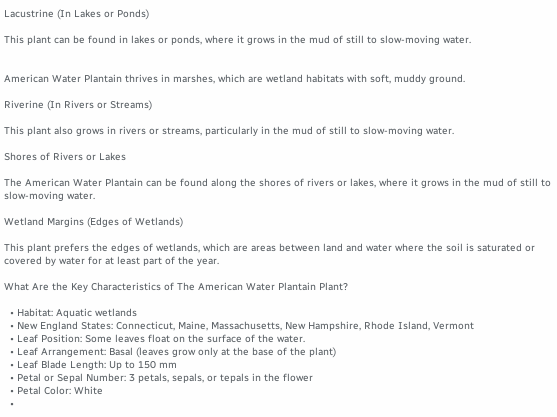Lacustrine (In Lakes or Ponds)

This plant can be found in lakes or ponds, where it grows in the mud of still to slow-moving water.


American Water Plantain thrives in marshes, which are wetland habitats with soft, muddy ground.

Riverine (In Rivers or Streams)

This plant also grows in rivers or streams, particularly in the mud of still to slow-moving water.

Shores of Rivers or Lakes

The American Water Plantain can be found along the shores of rivers or lakes, where it grows in the mud of still to slow-moving water.

Wetland Margins (Edges of Wetlands)

This plant prefers the edges of wetlands, which are areas between land and water where the soil is saturated or covered by water for at least part of the year.

What Are the Key Characteristics of The American Water Plantain Plant?

  • Habitat: Aquatic wetlands
  • New England States: Connecticut, Maine, Massachusetts, New Hampshire, Rhode Island, Vermont
  • Leaf Position: Some leaves float on the surface of the water.
  • Leaf Arrangement: Basal (leaves grow only at the base of the plant)
  • Leaf Blade Length: Up to 150 mm
  • Petal or Sepal Number: 3 petals, sepals, or tepals in the flower
  • Petal Color: White
  •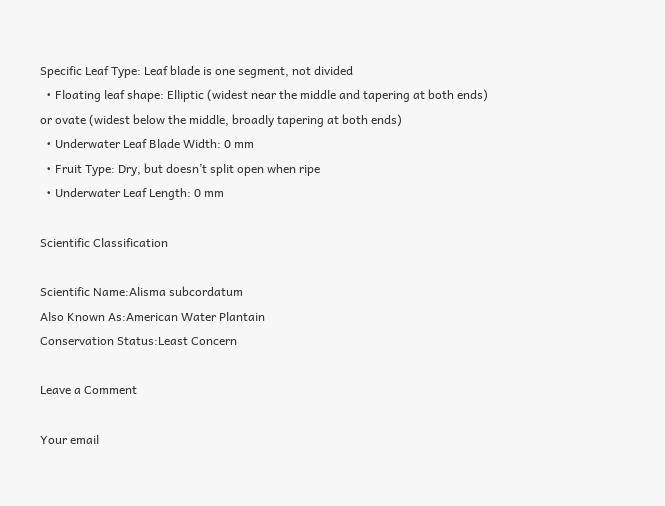Specific Leaf Type: Leaf blade is one segment, not divided
  • Floating leaf shape: Elliptic (widest near the middle and tapering at both ends) or ovate (widest below the middle, broadly tapering at both ends)
  • Underwater Leaf Blade Width: 0 mm
  • Fruit Type: Dry, but doesn’t split open when ripe
  • Underwater Leaf Length: 0 mm

Scientific Classification

Scientific Name:Alisma subcordatum
Also Known As:American Water Plantain
Conservation Status:Least Concern

Leave a Comment

Your email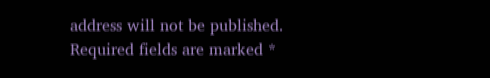address will not be published. Required fields are marked *